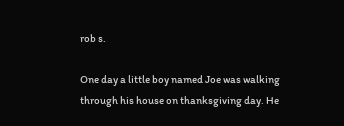rob s.

One day a little boy named Joe was walking through his house on thanksgiving day. He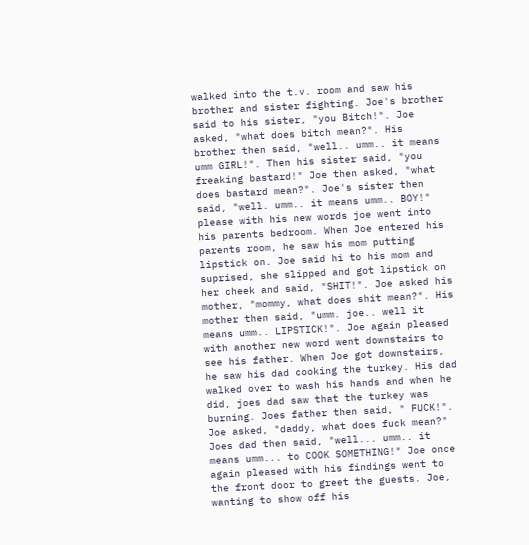walked into the t.v. room and saw his brother and sister fighting. Joe's brother said to his sister, "you Bitch!". Joe asked, "what does bitch mean?". His brother then said, "well.. umm.. it means umm GIRL!". Then his sister said, "you freaking bastard!" Joe then asked, "what does bastard mean?". Joe's sister then said, "well. umm.. it means umm.. BOY!" please with his new words joe went into his parents bedroom. When Joe entered his parents room, he saw his mom putting lipstick on. Joe said hi to his mom and suprised, she slipped and got lipstick on her cheek and said, "SHIT!". Joe asked his mother, "mommy, what does shit mean?". His mother then said, "umm. joe.. well it means umm.. LIPSTICK!". Joe again pleased with another new word went downstairs to see his father. When Joe got downstairs, he saw his dad cooking the turkey. His dad walked over to wash his hands and when he did, joes dad saw that the turkey was burning. Joes father then said, " FUCK!". Joe asked, "daddy, what does fuck mean?" Joes dad then said, "well... umm.. it means umm... to COOK SOMETHING!" Joe once again pleased with his findings went to the front door to greet the guests. Joe, wanting to show off his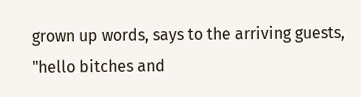grown up words, says to the arriving guests, "hello bitches and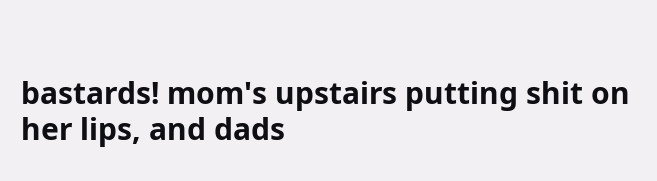bastards! mom's upstairs putting shit on her lips, and dads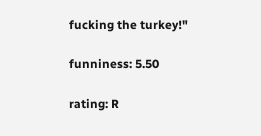fucking the turkey!"

funniness: 5.50

rating: R